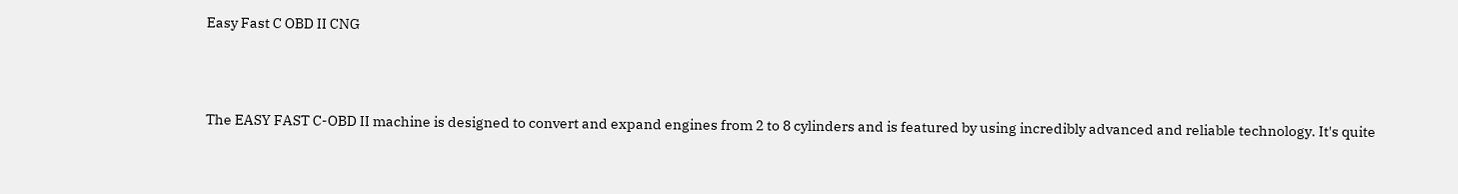Easy Fast C OBD II CNG



The EASY FAST C-OBD II machine is designed to convert and expand engines from 2 to 8 cylinders and is featured by using incredibly advanced and reliable technology. It's quite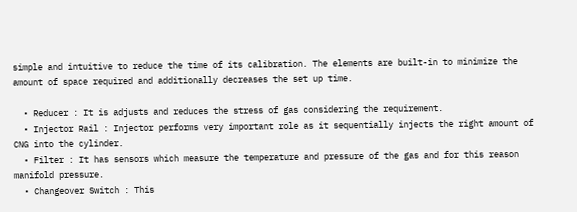simple and intuitive to reduce the time of its calibration. The elements are built-in to minimize the amount of space required and additionally decreases the set up time.

  • Reducer : It is adjusts and reduces the stress of gas considering the requirement.
  • Injector Rail : Injector performs very important role as it sequentially injects the right amount of CNG into the cylinder.
  • Filter : It has sensors which measure the temperature and pressure of the gas and for this reason manifold pressure.
  • Changeover Switch : This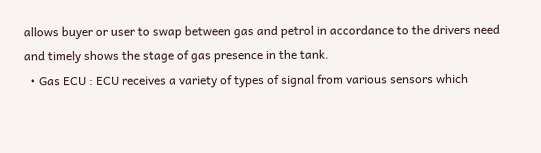allows buyer or user to swap between gas and petrol in accordance to the drivers need and timely shows the stage of gas presence in the tank.
  • Gas ECU : ECU receives a variety of types of signal from various sensors which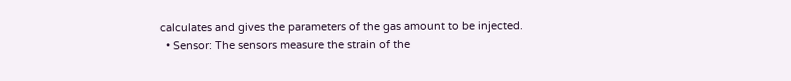calculates and gives the parameters of the gas amount to be injected.
  • Sensor: The sensors measure the strain of the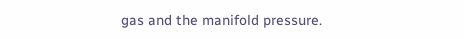gas and the manifold pressure.